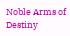Noble Arms of Destiny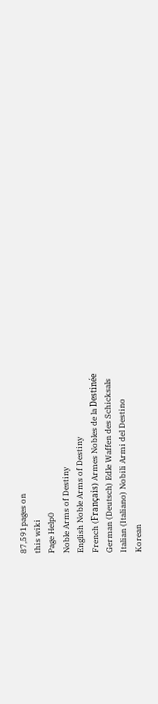87,591pages on
this wiki
Page Help0
Noble Arms of Destiny
English Noble Arms of Destiny
French (Français) Armes Nobles de la Destinée
German (Deutsch) Edle Waffen des Schicksals
Italian (Italiano) Nobili Armi del Destino
Korean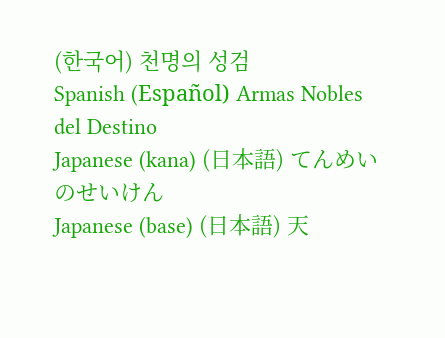(한국어) 천명의 성검
Spanish (Español) Armas Nobles del Destino
Japanese (kana) (日本語) てんめいのせいけん
Japanese (base) (日本語) 天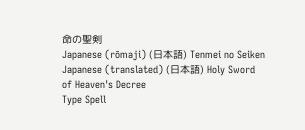命の聖剣
Japanese (rōmaji) (日本語) Tenmei no Seiken
Japanese (translated) (日本語) Holy Sword of Heaven's Decree
Type Spell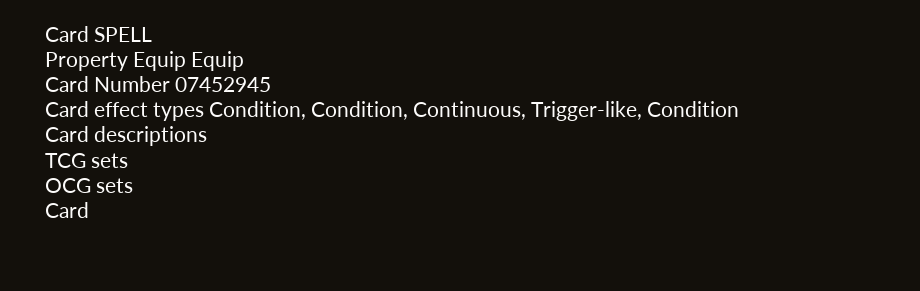Card SPELL
Property Equip Equip
Card Number 07452945
Card effect types Condition, Condition, Continuous, Trigger-like, Condition
Card descriptions
TCG sets
OCG sets
Card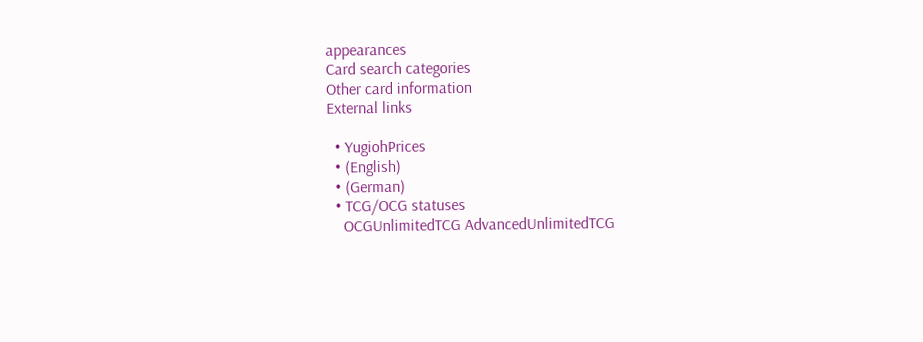appearances
Card search categories
Other card information
External links

  • YugiohPrices
  • (English)
  • (German)
  • TCG/OCG statuses
    OCGUnlimitedTCG AdvancedUnlimitedTCG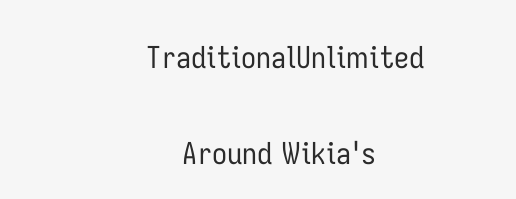TraditionalUnlimited

    Around Wikia's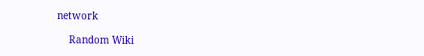network

    Random Wiki